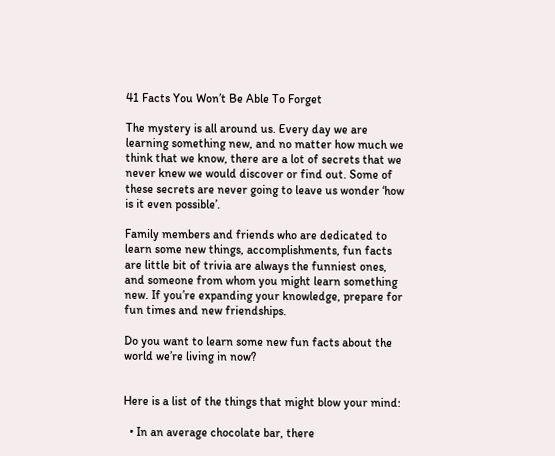41 Facts You Won’t Be Able To Forget

The mystery is all around us. Every day we are learning something new, and no matter how much we think that we know, there are a lot of secrets that we never knew we would discover or find out. Some of these secrets are never going to leave us wonder ‘how is it even possible’.

Family members and friends who are dedicated to learn some new things, accomplishments, fun facts are little bit of trivia are always the funniest ones, and someone from whom you might learn something new. If you’re expanding your knowledge, prepare for fun times and new friendships.

Do you want to learn some new fun facts about the world we’re living in now?


Here is a list of the things that might blow your mind:

  • In an average chocolate bar, there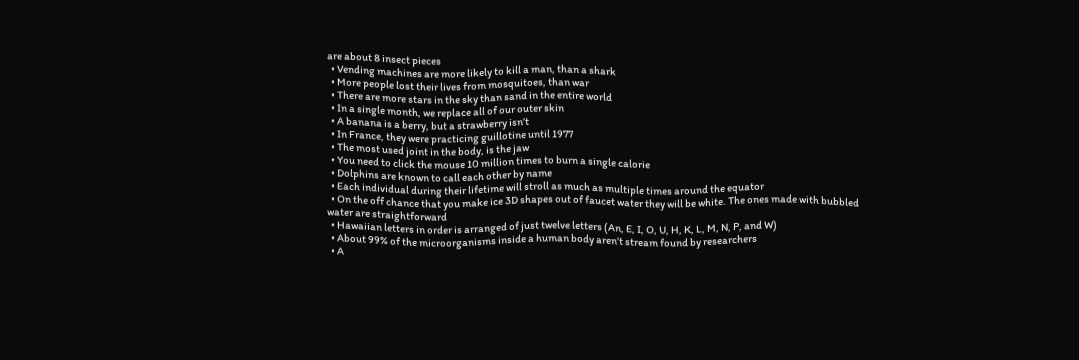are about 8 insect pieces
  • Vending machines are more likely to kill a man, than a shark
  • More people lost their lives from mosquitoes, than war
  • There are more stars in the sky than sand in the entire world
  • In a single month, we replace all of our outer skin
  • A banana is a berry, but a strawberry isn’t
  • In France, they were practicing guillotine until 1977
  • The most used joint in the body, is the jaw
  • You need to click the mouse 10 million times to burn a single calorie
  • Dolphins are known to call each other by name
  • Each individual during their lifetime will stroll as much as multiple times around the equator
  • On the off chance that you make ice 3D shapes out of faucet water they will be white. The ones made with bubbled water are straightforward
  • Hawaiian letters in order is arranged of just twelve letters (An, E, I, O, U, H, K, L, M, N, P, and W)
  • About 99% of the microorganisms inside a human body aren’t stream found by researchers
  • A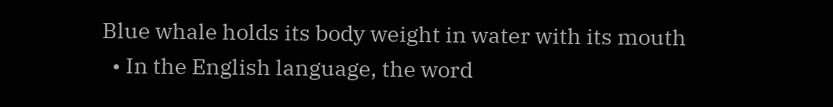Blue whale holds its body weight in water with its mouth
  • In the English language, the word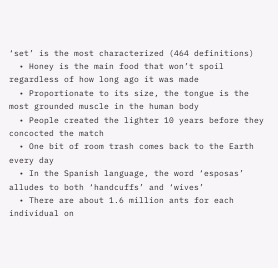‘set’ is the most characterized (464 definitions)
  • Honey is the main food that won’t spoil regardless of how long ago it was made
  • Proportionate to its size, the tongue is the most grounded muscle in the human body
  • People created the lighter 10 years before they concocted the match
  • One bit of room trash comes back to the Earth every day
  • In the Spanish language, the word ‘esposas’ alludes to both ‘handcuffs’ and ‘wives’
  • There are about 1.6 million ants for each individual on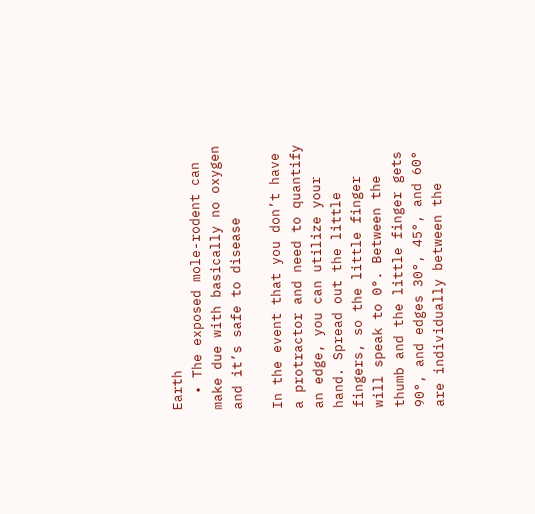Earth
  • The exposed mole-rodent can make due with basically no oxygen and it’s safe to disease

In the event that you don’t have a protractor and need to quantify an edge, you can utilize your hand. Spread out the little fingers, so the little finger will speak to 0°. Between the thumb and the little finger gets 90°, and edges 30°, 45°, and 60° are individually between the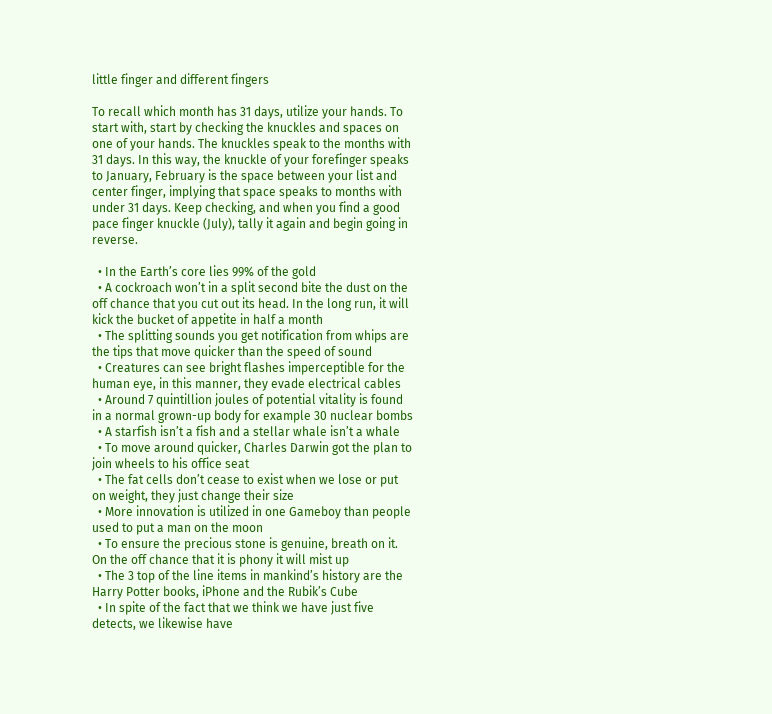little finger and different fingers

To recall which month has 31 days, utilize your hands. To start with, start by checking the knuckles and spaces on one of your hands. The knuckles speak to the months with 31 days. In this way, the knuckle of your forefinger speaks to January, February is the space between your list and center finger, implying that space speaks to months with under 31 days. Keep checking, and when you find a good pace finger knuckle (July), tally it again and begin going in reverse.

  • In the Earth’s core lies 99% of the gold
  • A cockroach won’t in a split second bite the dust on the off chance that you cut out its head. In the long run, it will kick the bucket of appetite in half a month
  • The splitting sounds you get notification from whips are the tips that move quicker than the speed of sound
  • Creatures can see bright flashes imperceptible for the human eye, in this manner, they evade electrical cables
  • Around 7 quintillion joules of potential vitality is found in a normal grown-up body for example 30 nuclear bombs
  • A starfish isn’t a fish and a stellar whale isn’t a whale
  • To move around quicker, Charles Darwin got the plan to join wheels to his office seat
  • The fat cells don’t cease to exist when we lose or put on weight, they just change their size
  • More innovation is utilized in one Gameboy than people used to put a man on the moon
  • To ensure the precious stone is genuine, breath on it. On the off chance that it is phony it will mist up
  • The 3 top of the line items in mankind’s history are the Harry Potter books, iPhone and the Rubik’s Cube
  • In spite of the fact that we think we have just five detects, we likewise have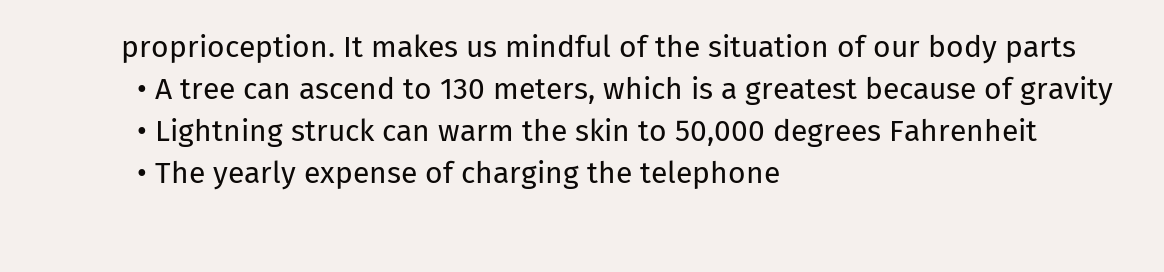proprioception. It makes us mindful of the situation of our body parts
  • A tree can ascend to 130 meters, which is a greatest because of gravity
  • Lightning struck can warm the skin to 50,000 degrees Fahrenheit
  • The yearly expense of charging the telephone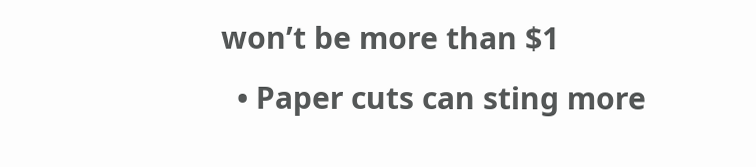won’t be more than $1
  • Paper cuts can sting more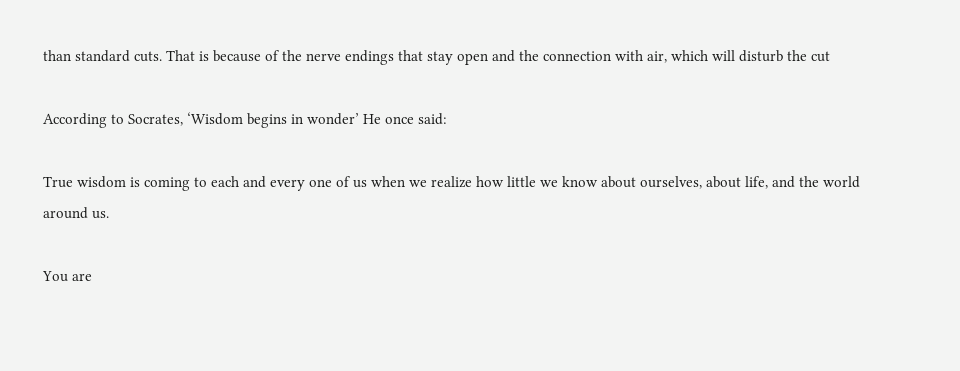than standard cuts. That is because of the nerve endings that stay open and the connection with air, which will disturb the cut

According to Socrates, ‘Wisdom begins in wonder’ He once said:

True wisdom is coming to each and every one of us when we realize how little we know about ourselves, about life, and the world around us.

You are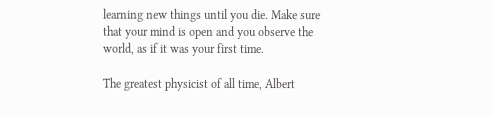learning new things until you die. Make sure that your mind is open and you observe the world, as if it was your first time.

The greatest physicist of all time, Albert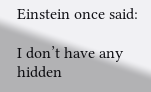Einstein once said:

I don’t have any hidden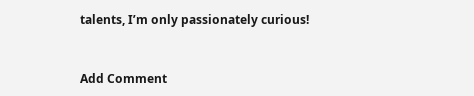talents, I’m only passionately curious!


Add Comment